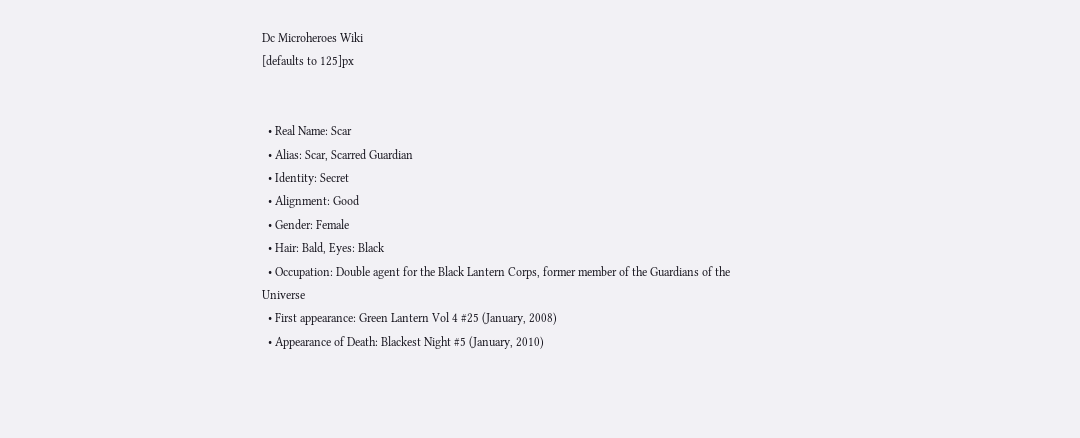Dc Microheroes Wiki
[defaults to 125]px


  • Real Name: Scar
  • Alias: Scar, Scarred Guardian
  • Identity: Secret
  • Alignment: Good
  • Gender: Female
  • Hair: Bald, Eyes: Black
  • Occupation: Double agent for the Black Lantern Corps, former member of the Guardians of the Universe
  • First appearance: Green Lantern Vol 4 #25 (January, 2008)
  • Appearance of Death: Blackest Night #5 (January, 2010)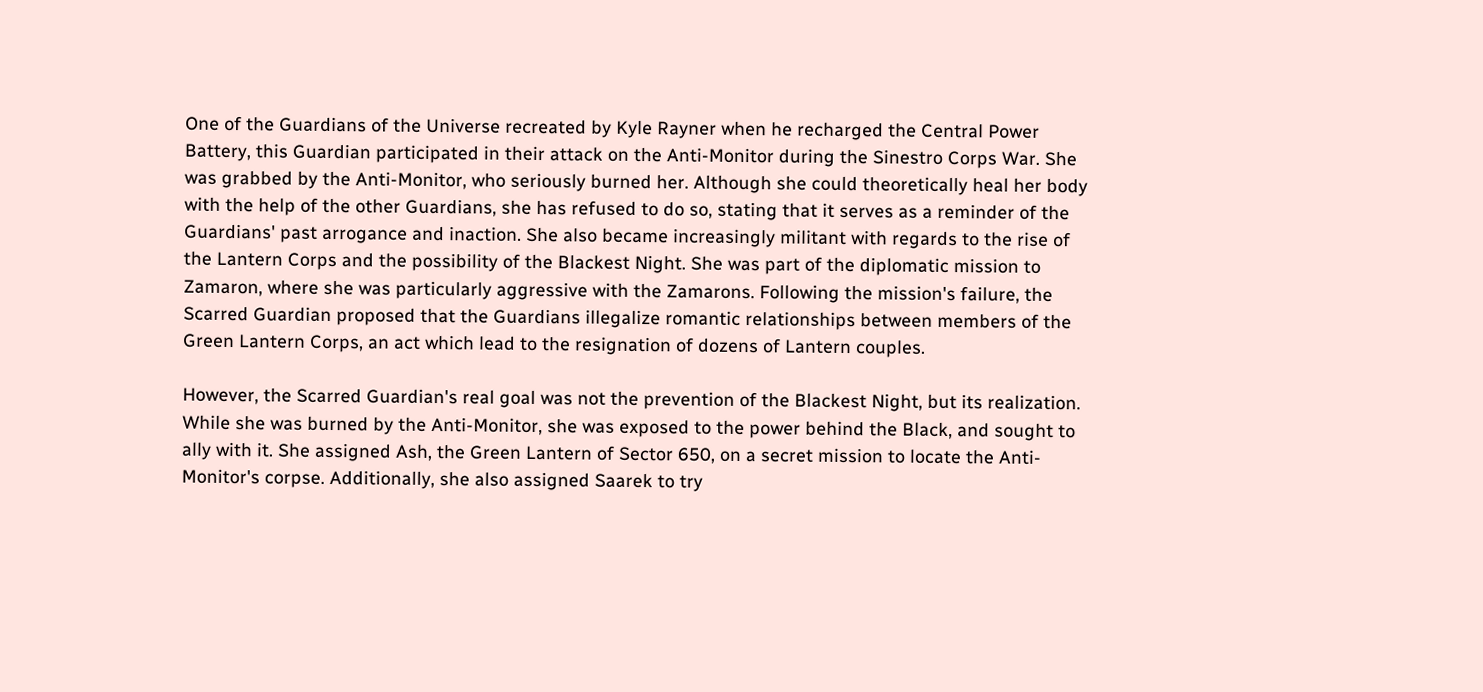One of the Guardians of the Universe recreated by Kyle Rayner when he recharged the Central Power Battery, this Guardian participated in their attack on the Anti-Monitor during the Sinestro Corps War. She was grabbed by the Anti-Monitor, who seriously burned her. Although she could theoretically heal her body with the help of the other Guardians, she has refused to do so, stating that it serves as a reminder of the Guardians' past arrogance and inaction. She also became increasingly militant with regards to the rise of the Lantern Corps and the possibility of the Blackest Night. She was part of the diplomatic mission to Zamaron, where she was particularly aggressive with the Zamarons. Following the mission's failure, the Scarred Guardian proposed that the Guardians illegalize romantic relationships between members of the Green Lantern Corps, an act which lead to the resignation of dozens of Lantern couples.

However, the Scarred Guardian's real goal was not the prevention of the Blackest Night, but its realization. While she was burned by the Anti-Monitor, she was exposed to the power behind the Black, and sought to ally with it. She assigned Ash, the Green Lantern of Sector 650, on a secret mission to locate the Anti-Monitor's corpse. Additionally, she also assigned Saarek to try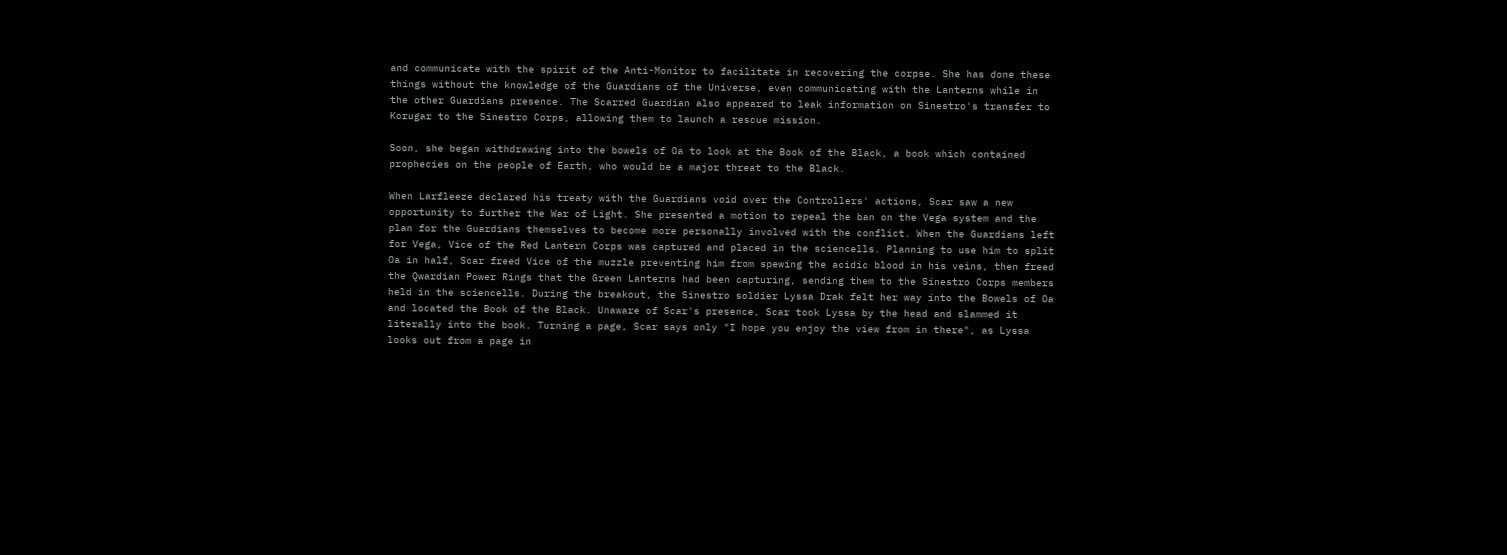and communicate with the spirit of the Anti-Monitor to facilitate in recovering the corpse. She has done these things without the knowledge of the Guardians of the Universe, even communicating with the Lanterns while in the other Guardians presence. The Scarred Guardian also appeared to leak information on Sinestro's transfer to Korugar to the Sinestro Corps, allowing them to launch a rescue mission.

Soon, she began withdrawing into the bowels of Oa to look at the Book of the Black, a book which contained prophecies on the people of Earth, who would be a major threat to the Black.

When Larfleeze declared his treaty with the Guardians void over the Controllers' actions, Scar saw a new opportunity to further the War of Light. She presented a motion to repeal the ban on the Vega system and the plan for the Guardians themselves to become more personally involved with the conflict. When the Guardians left for Vega, Vice of the Red Lantern Corps was captured and placed in the sciencells. Planning to use him to split Oa in half, Scar freed Vice of the muzzle preventing him from spewing the acidic blood in his veins, then freed the Qwardian Power Rings that the Green Lanterns had been capturing, sending them to the Sinestro Corps members held in the sciencells. During the breakout, the Sinestro soldier Lyssa Drak felt her way into the Bowels of Oa and located the Book of the Black. Unaware of Scar's presence, Scar took Lyssa by the head and slammed it literally into the book. Turning a page, Scar says only "I hope you enjoy the view from in there", as Lyssa looks out from a page in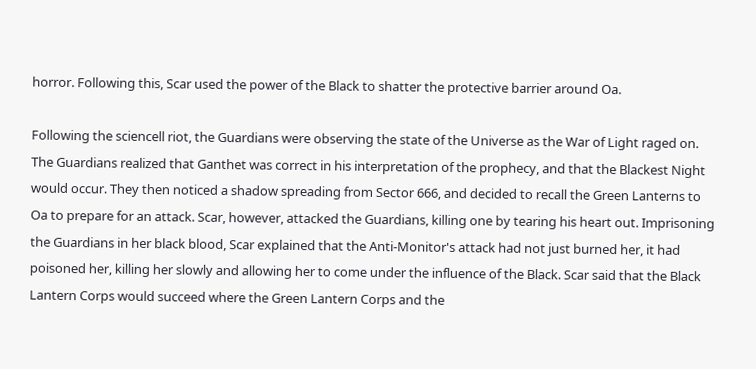horror. Following this, Scar used the power of the Black to shatter the protective barrier around Oa.

Following the sciencell riot, the Guardians were observing the state of the Universe as the War of Light raged on. The Guardians realized that Ganthet was correct in his interpretation of the prophecy, and that the Blackest Night would occur. They then noticed a shadow spreading from Sector 666, and decided to recall the Green Lanterns to Oa to prepare for an attack. Scar, however, attacked the Guardians, killing one by tearing his heart out. Imprisoning the Guardians in her black blood, Scar explained that the Anti-Monitor's attack had not just burned her, it had poisoned her, killing her slowly and allowing her to come under the influence of the Black. Scar said that the Black Lantern Corps would succeed where the Green Lantern Corps and the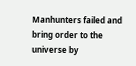Manhunters failed and bring order to the universe by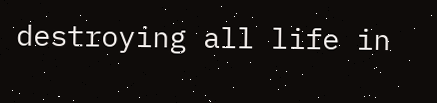destroying all life in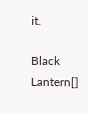it.

Black Lantern[]